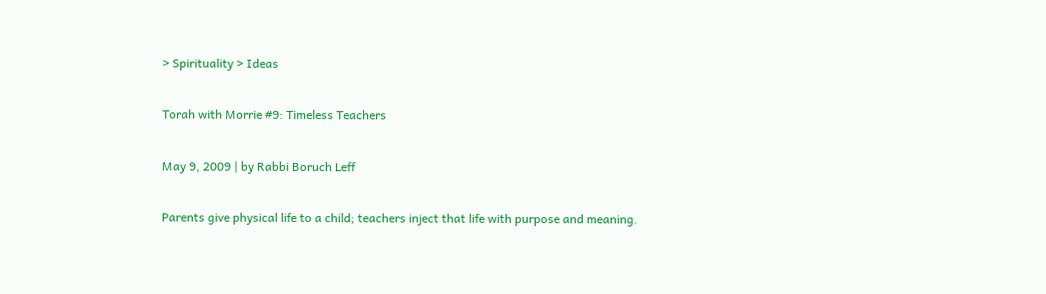> Spirituality > Ideas

Torah with Morrie #9: Timeless Teachers

May 9, 2009 | by Rabbi Boruch Leff

Parents give physical life to a child; teachers inject that life with purpose and meaning.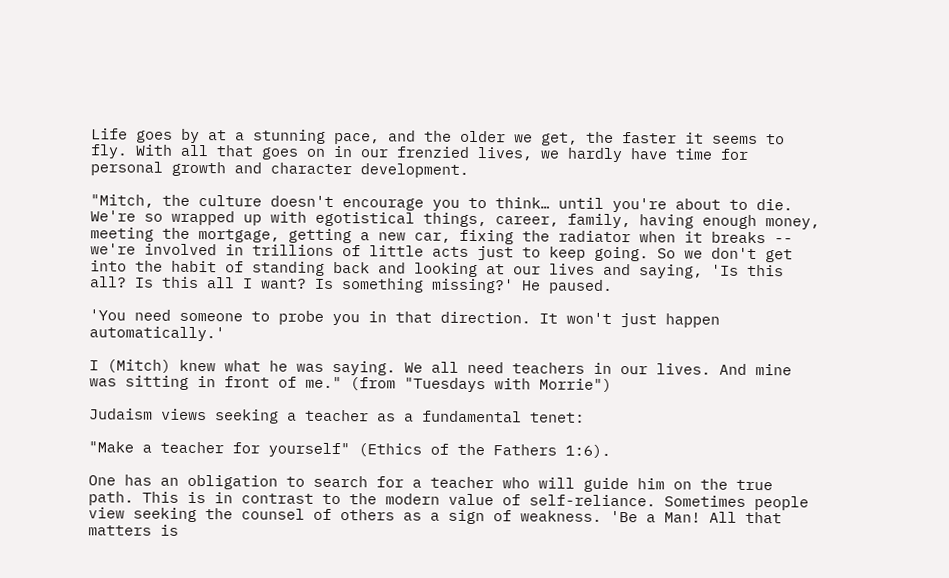Life goes by at a stunning pace, and the older we get, the faster it seems to fly. With all that goes on in our frenzied lives, we hardly have time for personal growth and character development.

"Mitch, the culture doesn't encourage you to think… until you're about to die. We're so wrapped up with egotistical things, career, family, having enough money, meeting the mortgage, getting a new car, fixing the radiator when it breaks -- we're involved in trillions of little acts just to keep going. So we don't get into the habit of standing back and looking at our lives and saying, 'Is this all? Is this all I want? Is something missing?' He paused.

'You need someone to probe you in that direction. It won't just happen automatically.'

I (Mitch) knew what he was saying. We all need teachers in our lives. And mine was sitting in front of me." (from "Tuesdays with Morrie")

Judaism views seeking a teacher as a fundamental tenet:

"Make a teacher for yourself" (Ethics of the Fathers 1:6).

One has an obligation to search for a teacher who will guide him on the true path. This is in contrast to the modern value of self-reliance. Sometimes people view seeking the counsel of others as a sign of weakness. 'Be a Man! All that matters is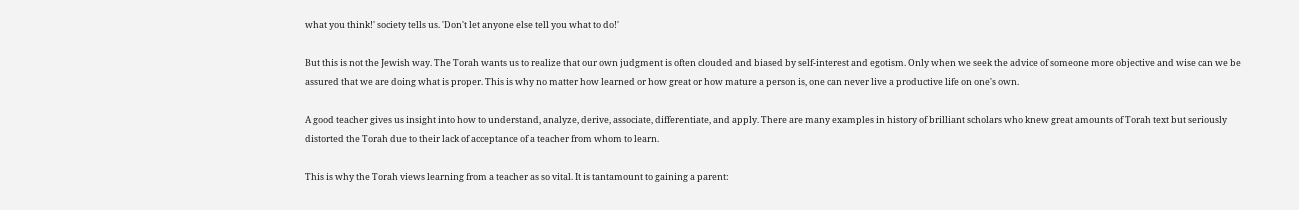what you think!' society tells us. 'Don't let anyone else tell you what to do!'

But this is not the Jewish way. The Torah wants us to realize that our own judgment is often clouded and biased by self-interest and egotism. Only when we seek the advice of someone more objective and wise can we be assured that we are doing what is proper. This is why no matter how learned or how great or how mature a person is, one can never live a productive life on one's own.

A good teacher gives us insight into how to understand, analyze, derive, associate, differentiate, and apply. There are many examples in history of brilliant scholars who knew great amounts of Torah text but seriously distorted the Torah due to their lack of acceptance of a teacher from whom to learn.

This is why the Torah views learning from a teacher as so vital. It is tantamount to gaining a parent: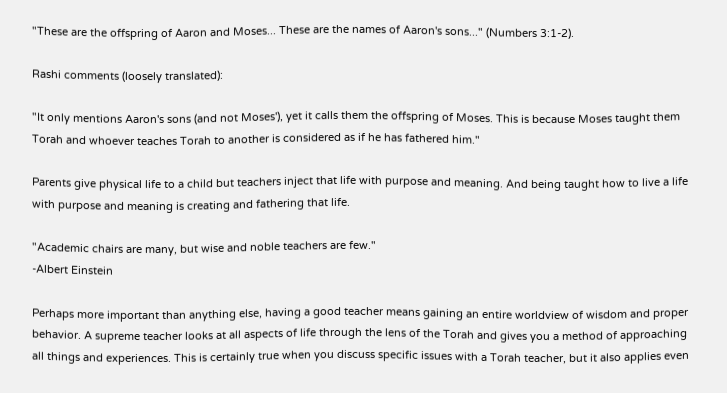"These are the offspring of Aaron and Moses... These are the names of Aaron's sons..." (Numbers 3:1-2).

Rashi comments (loosely translated):

"It only mentions Aaron's sons (and not Moses'), yet it calls them the offspring of Moses. This is because Moses taught them Torah and whoever teaches Torah to another is considered as if he has fathered him."

Parents give physical life to a child but teachers inject that life with purpose and meaning. And being taught how to live a life with purpose and meaning is creating and fathering that life.

"Academic chairs are many, but wise and noble teachers are few."
-Albert Einstein

Perhaps more important than anything else, having a good teacher means gaining an entire worldview of wisdom and proper behavior. A supreme teacher looks at all aspects of life through the lens of the Torah and gives you a method of approaching all things and experiences. This is certainly true when you discuss specific issues with a Torah teacher, but it also applies even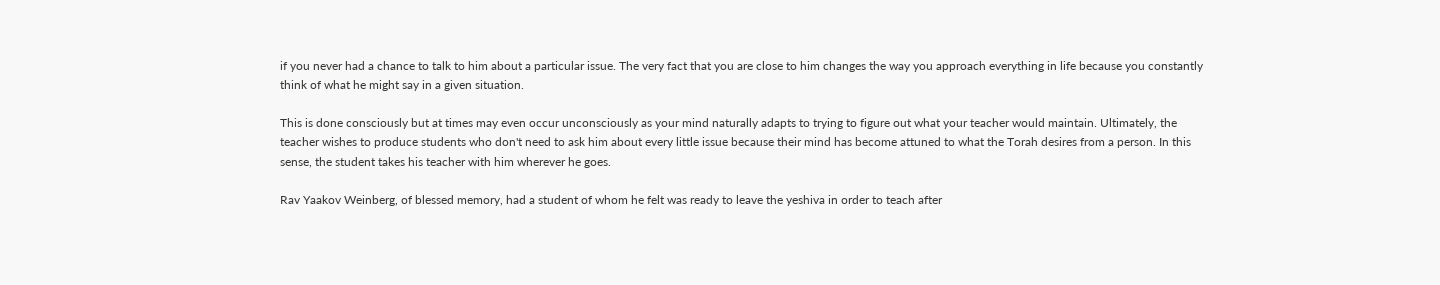if you never had a chance to talk to him about a particular issue. The very fact that you are close to him changes the way you approach everything in life because you constantly think of what he might say in a given situation.

This is done consciously but at times may even occur unconsciously as your mind naturally adapts to trying to figure out what your teacher would maintain. Ultimately, the teacher wishes to produce students who don't need to ask him about every little issue because their mind has become attuned to what the Torah desires from a person. In this sense, the student takes his teacher with him wherever he goes.

Rav Yaakov Weinberg, of blessed memory, had a student of whom he felt was ready to leave the yeshiva in order to teach after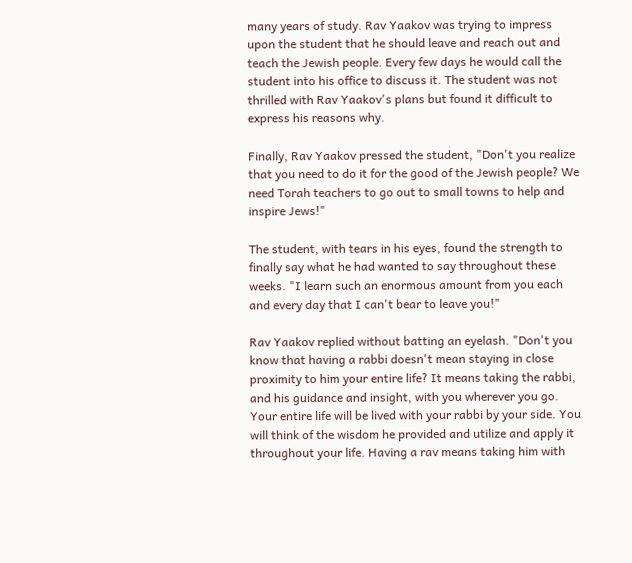many years of study. Rav Yaakov was trying to impress upon the student that he should leave and reach out and teach the Jewish people. Every few days he would call the student into his office to discuss it. The student was not thrilled with Rav Yaakov's plans but found it difficult to express his reasons why.

Finally, Rav Yaakov pressed the student, "Don't you realize that you need to do it for the good of the Jewish people? We need Torah teachers to go out to small towns to help and inspire Jews!"

The student, with tears in his eyes, found the strength to finally say what he had wanted to say throughout these weeks. "I learn such an enormous amount from you each and every day that I can't bear to leave you!"

Rav Yaakov replied without batting an eyelash. "Don't you know that having a rabbi doesn't mean staying in close proximity to him your entire life? It means taking the rabbi, and his guidance and insight, with you wherever you go. Your entire life will be lived with your rabbi by your side. You will think of the wisdom he provided and utilize and apply it throughout your life. Having a rav means taking him with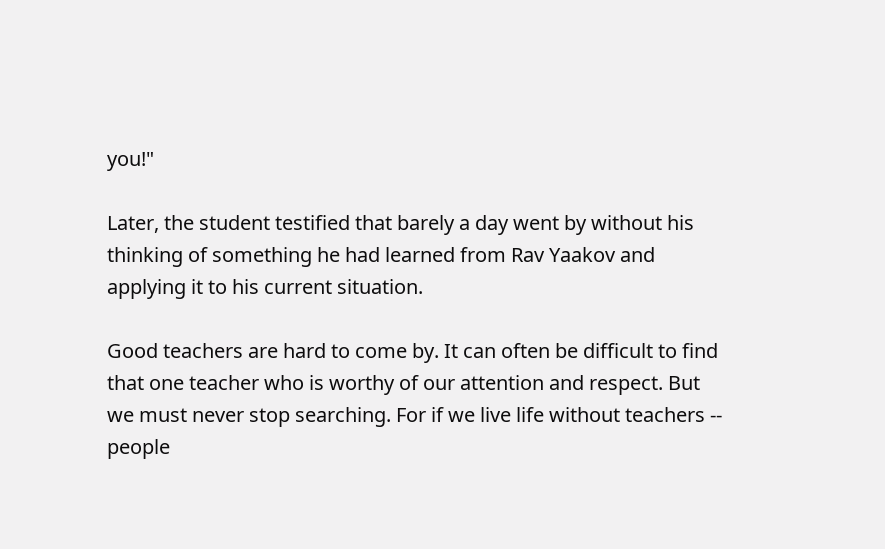you!"

Later, the student testified that barely a day went by without his thinking of something he had learned from Rav Yaakov and applying it to his current situation.

Good teachers are hard to come by. It can often be difficult to find that one teacher who is worthy of our attention and respect. But we must never stop searching. For if we live life without teachers -- people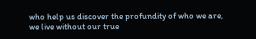who help us discover the profundity of who we are, we live without our true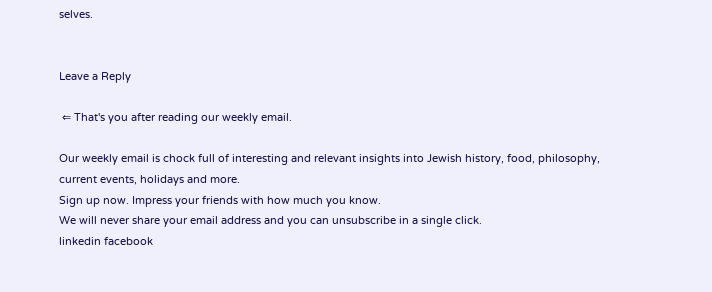selves.


Leave a Reply

 ⇐ That's you after reading our weekly email.

Our weekly email is chock full of interesting and relevant insights into Jewish history, food, philosophy, current events, holidays and more.
Sign up now. Impress your friends with how much you know.
We will never share your email address and you can unsubscribe in a single click.
linkedin facebook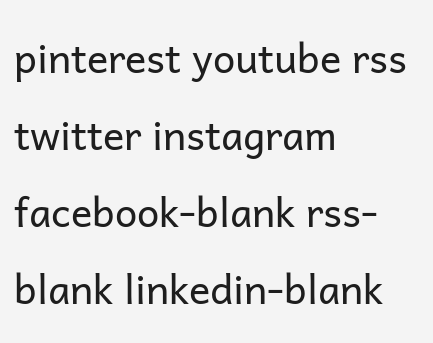pinterest youtube rss twitter instagram facebook-blank rss-blank linkedin-blank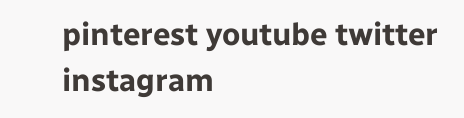pinterest youtube twitter instagram